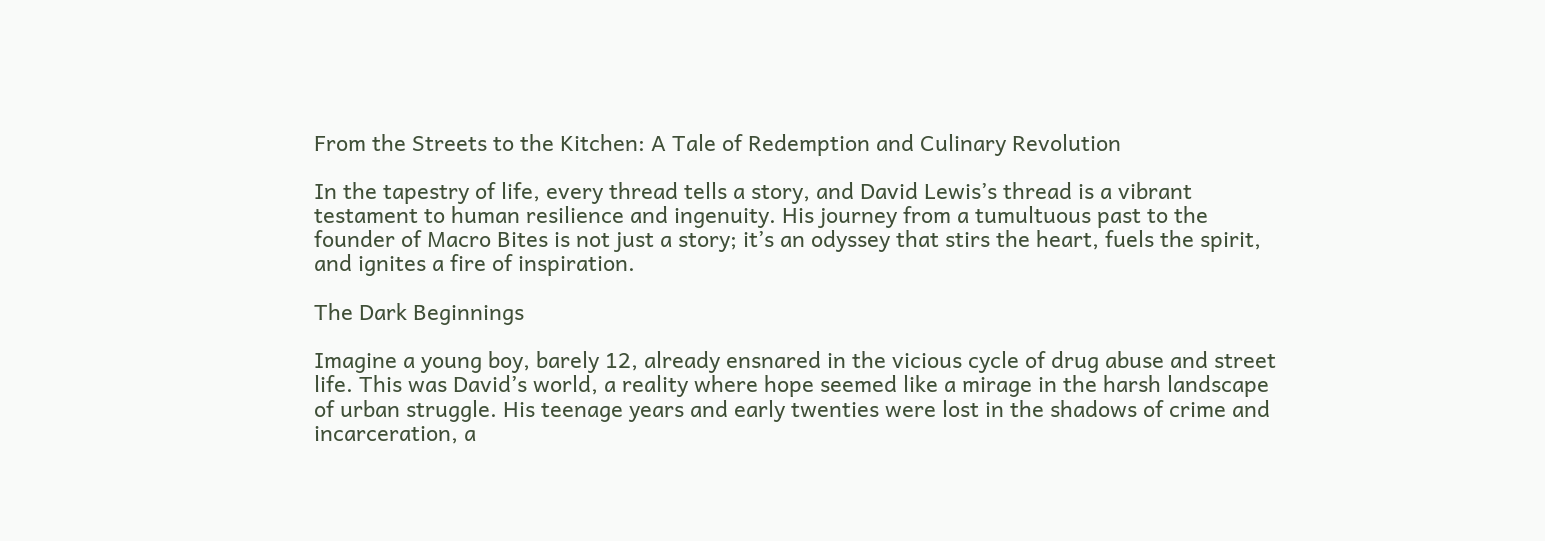From the Streets to the Kitchen: A Tale of Redemption and Culinary Revolution

In the tapestry of life, every thread tells a story, and David Lewis’s thread is a vibrant testament to human resilience and ingenuity. His journey from a tumultuous past to the founder of Macro Bites is not just a story; it’s an odyssey that stirs the heart, fuels the spirit, and ignites a fire of inspiration.

The Dark Beginnings

Imagine a young boy, barely 12, already ensnared in the vicious cycle of drug abuse and street life. This was David’s world, a reality where hope seemed like a mirage in the harsh landscape of urban struggle. His teenage years and early twenties were lost in the shadows of crime and incarceration, a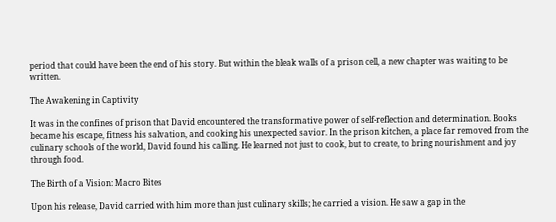period that could have been the end of his story. But within the bleak walls of a prison cell, a new chapter was waiting to be written.

The Awakening in Captivity

It was in the confines of prison that David encountered the transformative power of self-reflection and determination. Books became his escape, fitness his salvation, and cooking his unexpected savior. In the prison kitchen, a place far removed from the culinary schools of the world, David found his calling. He learned not just to cook, but to create, to bring nourishment and joy through food.

The Birth of a Vision: Macro Bites

Upon his release, David carried with him more than just culinary skills; he carried a vision. He saw a gap in the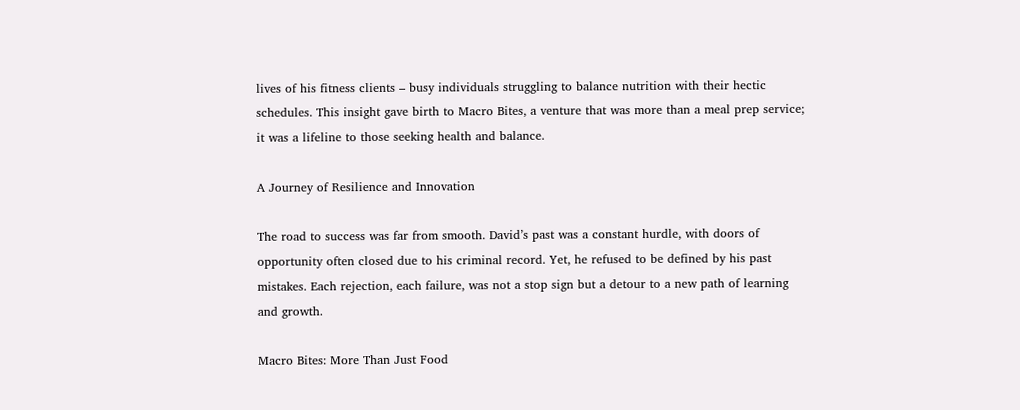lives of his fitness clients – busy individuals struggling to balance nutrition with their hectic schedules. This insight gave birth to Macro Bites, a venture that was more than a meal prep service; it was a lifeline to those seeking health and balance.

A Journey of Resilience and Innovation

The road to success was far from smooth. David’s past was a constant hurdle, with doors of opportunity often closed due to his criminal record. Yet, he refused to be defined by his past mistakes. Each rejection, each failure, was not a stop sign but a detour to a new path of learning and growth.

Macro Bites: More Than Just Food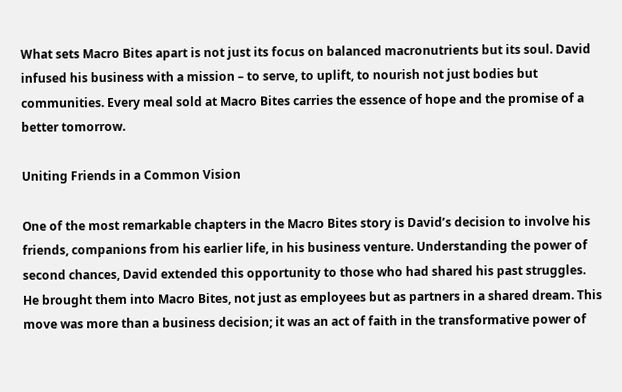What sets Macro Bites apart is not just its focus on balanced macronutrients but its soul. David infused his business with a mission – to serve, to uplift, to nourish not just bodies but communities. Every meal sold at Macro Bites carries the essence of hope and the promise of a better tomorrow.

Uniting Friends in a Common Vision

One of the most remarkable chapters in the Macro Bites story is David’s decision to involve his friends, companions from his earlier life, in his business venture. Understanding the power of second chances, David extended this opportunity to those who had shared his past struggles. He brought them into Macro Bites, not just as employees but as partners in a shared dream. This move was more than a business decision; it was an act of faith in the transformative power of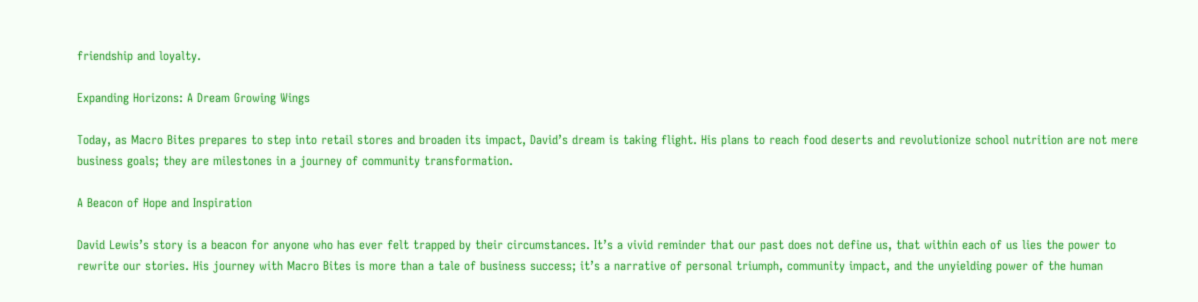friendship and loyalty.

Expanding Horizons: A Dream Growing Wings

Today, as Macro Bites prepares to step into retail stores and broaden its impact, David’s dream is taking flight. His plans to reach food deserts and revolutionize school nutrition are not mere business goals; they are milestones in a journey of community transformation.

A Beacon of Hope and Inspiration

David Lewis’s story is a beacon for anyone who has ever felt trapped by their circumstances. It’s a vivid reminder that our past does not define us, that within each of us lies the power to rewrite our stories. His journey with Macro Bites is more than a tale of business success; it’s a narrative of personal triumph, community impact, and the unyielding power of the human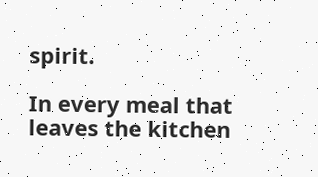spirit.

In every meal that leaves the kitchen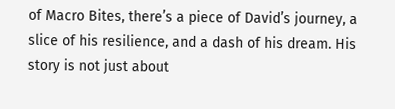of Macro Bites, there’s a piece of David’s journey, a slice of his resilience, and a dash of his dream. His story is not just about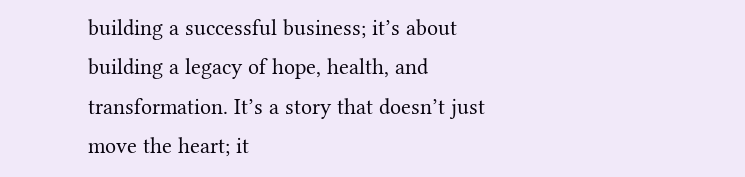building a successful business; it’s about building a legacy of hope, health, and transformation. It’s a story that doesn’t just move the heart; it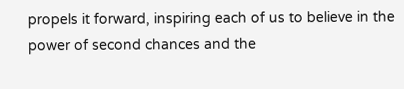propels it forward, inspiring each of us to believe in the power of second chances and the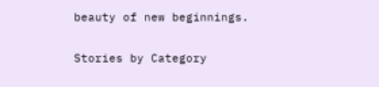beauty of new beginnings.

Stories by Category